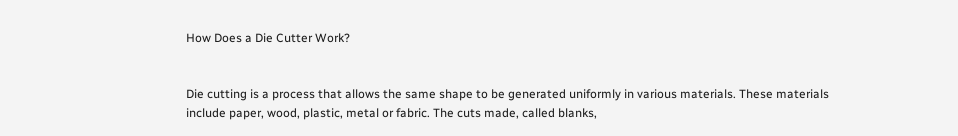How Does a Die Cutter Work?


Die cutting is a process that allows the same shape to be generated uniformly in various materials. These materials include paper, wood, plastic, metal or fabric. The cuts made, called blanks,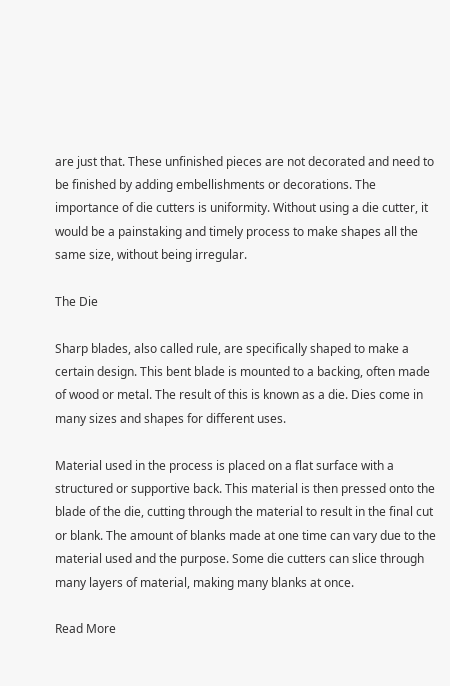are just that. These unfinished pieces are not decorated and need to be finished by adding embellishments or decorations. The importance of die cutters is uniformity. Without using a die cutter, it would be a painstaking and timely process to make shapes all the same size, without being irregular.

The Die

Sharp blades, also called rule, are specifically shaped to make a certain design. This bent blade is mounted to a backing, often made of wood or metal. The result of this is known as a die. Dies come in many sizes and shapes for different uses.

Material used in the process is placed on a flat surface with a structured or supportive back. This material is then pressed onto the blade of the die, cutting through the material to result in the final cut or blank. The amount of blanks made at one time can vary due to the material used and the purpose. Some die cutters can slice through many layers of material, making many blanks at once.

Read More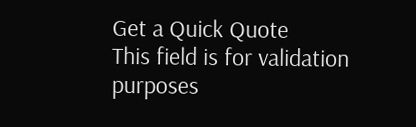Get a Quick Quote
This field is for validation purposes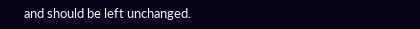and should be left unchanged.